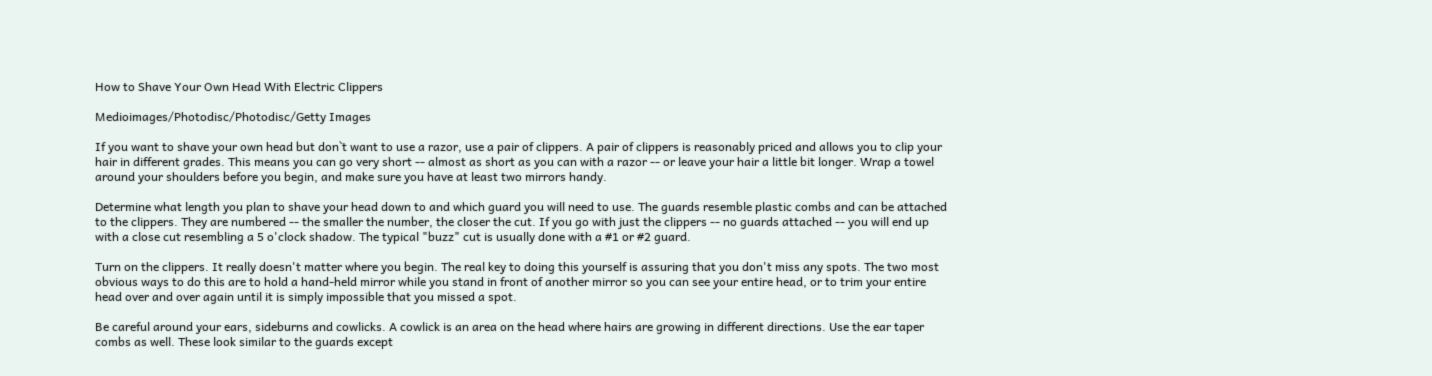How to Shave Your Own Head With Electric Clippers

Medioimages/Photodisc/Photodisc/Getty Images

If you want to shave your own head but don`t want to use a razor, use a pair of clippers. A pair of clippers is reasonably priced and allows you to clip your hair in different grades. This means you can go very short -- almost as short as you can with a razor -- or leave your hair a little bit longer. Wrap a towel around your shoulders before you begin, and make sure you have at least two mirrors handy.

Determine what length you plan to shave your head down to and which guard you will need to use. The guards resemble plastic combs and can be attached to the clippers. They are numbered -- the smaller the number, the closer the cut. If you go with just the clippers -- no guards attached -- you will end up with a close cut resembling a 5 o'clock shadow. The typical "buzz" cut is usually done with a #1 or #2 guard.

Turn on the clippers. It really doesn't matter where you begin. The real key to doing this yourself is assuring that you don't miss any spots. The two most obvious ways to do this are to hold a hand-held mirror while you stand in front of another mirror so you can see your entire head, or to trim your entire head over and over again until it is simply impossible that you missed a spot.

Be careful around your ears, sideburns and cowlicks. A cowlick is an area on the head where hairs are growing in different directions. Use the ear taper combs as well. These look similar to the guards except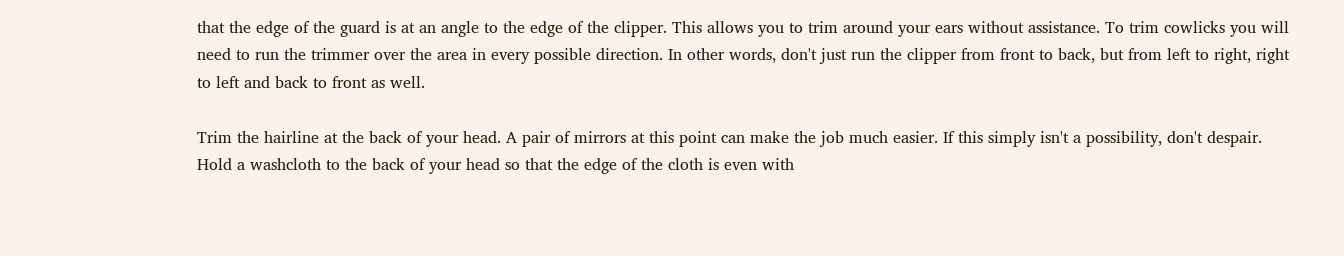that the edge of the guard is at an angle to the edge of the clipper. This allows you to trim around your ears without assistance. To trim cowlicks you will need to run the trimmer over the area in every possible direction. In other words, don't just run the clipper from front to back, but from left to right, right to left and back to front as well.

Trim the hairline at the back of your head. A pair of mirrors at this point can make the job much easier. If this simply isn't a possibility, don't despair. Hold a washcloth to the back of your head so that the edge of the cloth is even with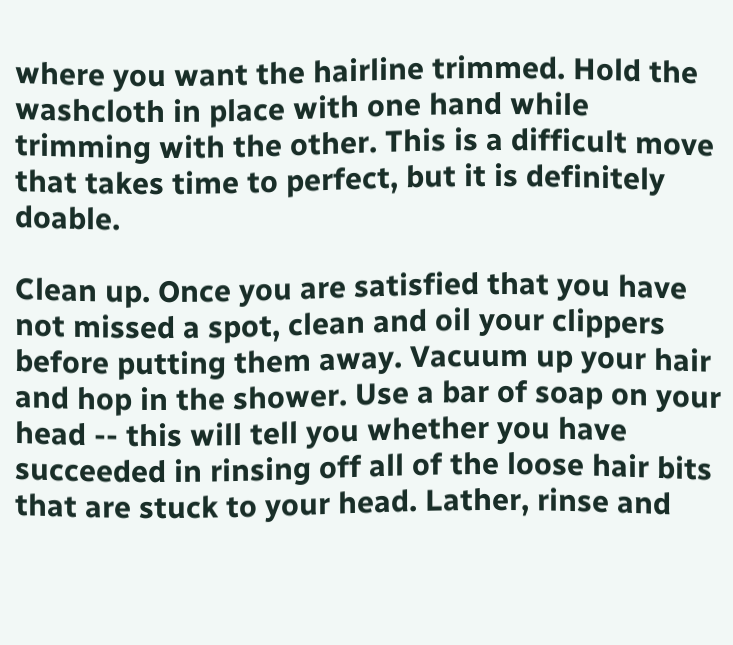where you want the hairline trimmed. Hold the washcloth in place with one hand while trimming with the other. This is a difficult move that takes time to perfect, but it is definitely doable.

Clean up. Once you are satisfied that you have not missed a spot, clean and oil your clippers before putting them away. Vacuum up your hair and hop in the shower. Use a bar of soap on your head -- this will tell you whether you have succeeded in rinsing off all of the loose hair bits that are stuck to your head. Lather, rinse and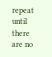repeat until there are no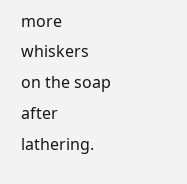more whiskers on the soap after lathering.